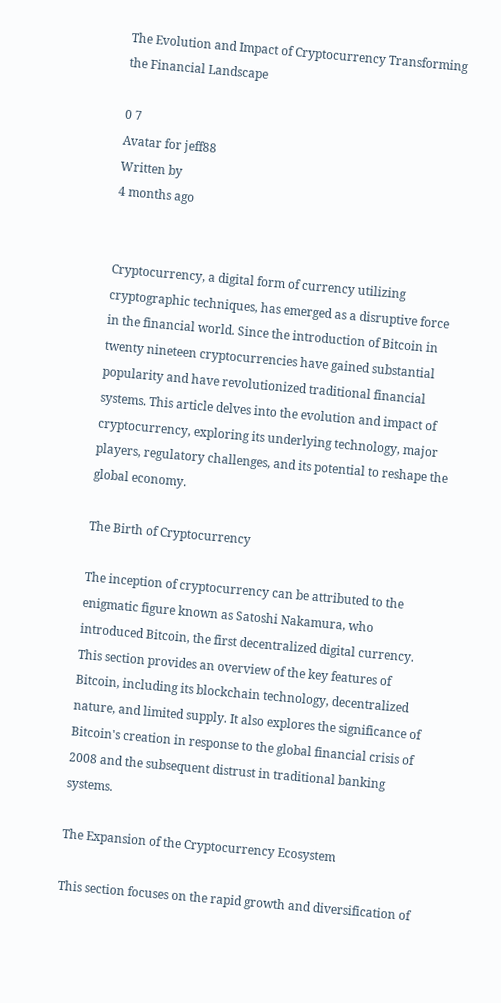The Evolution and Impact of Cryptocurrency Transforming the Financial Landscape

0 7
Avatar for jeff88
Written by
4 months ago


Cryptocurrency, a digital form of currency utilizing cryptographic techniques, has emerged as a disruptive force in the financial world. Since the introduction of Bitcoin in twenty nineteen cryptocurrencies have gained substantial popularity and have revolutionized traditional financial systems. This article delves into the evolution and impact of cryptocurrency, exploring its underlying technology, major players, regulatory challenges, and its potential to reshape the global economy.

The Birth of Cryptocurrency

The inception of cryptocurrency can be attributed to the enigmatic figure known as Satoshi Nakamura, who introduced Bitcoin, the first decentralized digital currency. This section provides an overview of the key features of Bitcoin, including its blockchain technology, decentralized nature, and limited supply. It also explores the significance of Bitcoin's creation in response to the global financial crisis of 2008 and the subsequent distrust in traditional banking systems.

The Expansion of the Cryptocurrency Ecosystem

This section focuses on the rapid growth and diversification of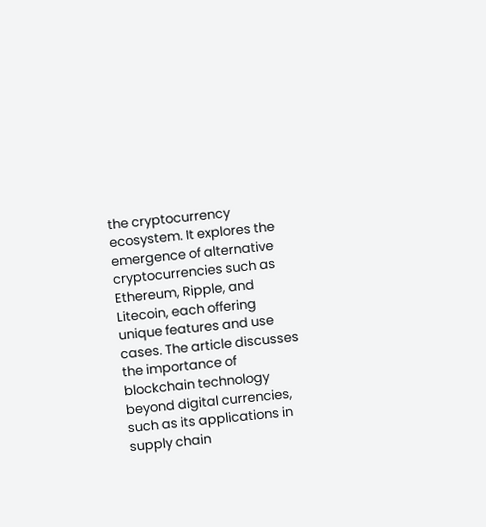the cryptocurrency ecosystem. It explores the emergence of alternative cryptocurrencies such as Ethereum, Ripple, and Litecoin, each offering unique features and use cases. The article discusses the importance of blockchain technology beyond digital currencies, such as its applications in supply chain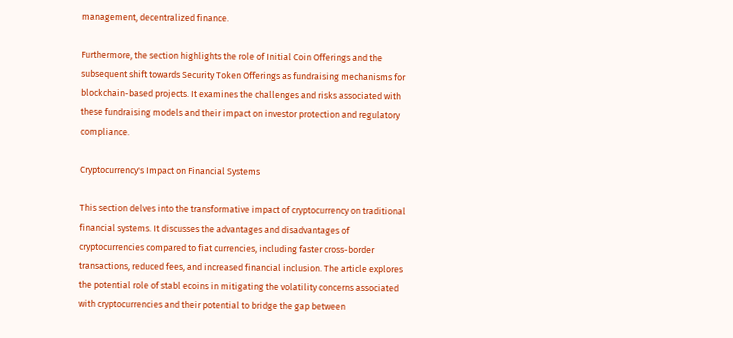management, decentralized finance.

Furthermore, the section highlights the role of Initial Coin Offerings and the subsequent shift towards Security Token Offerings as fundraising mechanisms for blockchain-based projects. It examines the challenges and risks associated with these fundraising models and their impact on investor protection and regulatory compliance.

Cryptocurrency's Impact on Financial Systems

This section delves into the transformative impact of cryptocurrency on traditional financial systems. It discusses the advantages and disadvantages of cryptocurrencies compared to fiat currencies, including faster cross-border transactions, reduced fees, and increased financial inclusion. The article explores the potential role of stabl ecoins in mitigating the volatility concerns associated with cryptocurrencies and their potential to bridge the gap between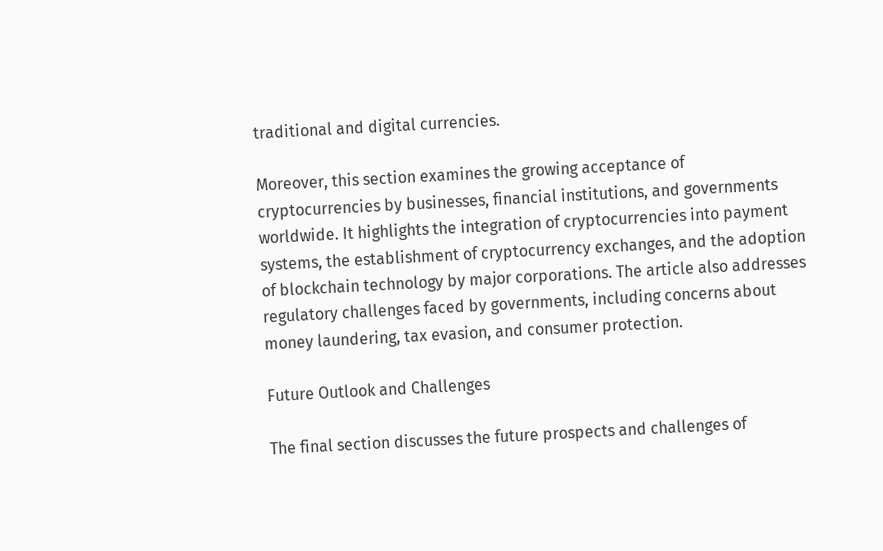traditional and digital currencies.

Moreover, this section examines the growing acceptance of cryptocurrencies by businesses, financial institutions, and governments worldwide. It highlights the integration of cryptocurrencies into payment systems, the establishment of cryptocurrency exchanges, and the adoption of blockchain technology by major corporations. The article also addresses regulatory challenges faced by governments, including concerns about money laundering, tax evasion, and consumer protection.

Future Outlook and Challenges

The final section discusses the future prospects and challenges of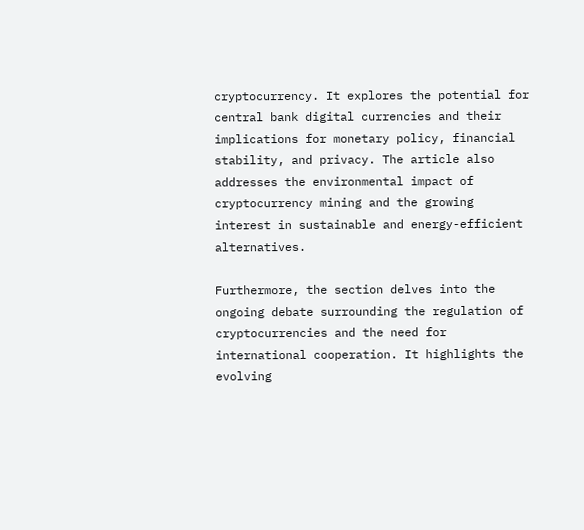cryptocurrency. It explores the potential for central bank digital currencies and their implications for monetary policy, financial stability, and privacy. The article also addresses the environmental impact of cryptocurrency mining and the growing interest in sustainable and energy-efficient alternatives.

Furthermore, the section delves into the ongoing debate surrounding the regulation of cryptocurrencies and the need for international cooperation. It highlights the evolving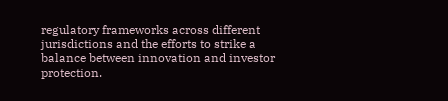regulatory frameworks across different jurisdictions and the efforts to strike a balance between innovation and investor protection.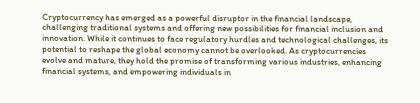Cryptocurrency has emerged as a powerful disruptor in the financial landscape, challenging traditional systems and offering new possibilities for financial inclusion and innovation. While it continues to face regulatory hurdles and technological challenges, its potential to reshape the global economy cannot be overlooked. As cryptocurrencies evolve and mature, they hold the promise of transforming various industries, enhancing financial systems, and empowering individuals in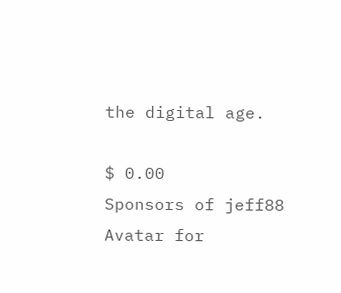the digital age.

$ 0.00
Sponsors of jeff88
Avatar for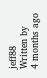jeff88
Written by
4 months ago